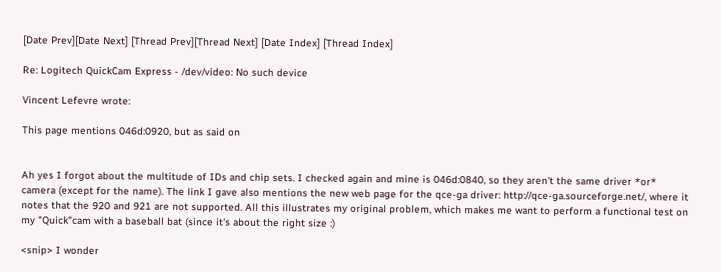[Date Prev][Date Next] [Thread Prev][Thread Next] [Date Index] [Thread Index]

Re: Logitech QuickCam Express - /dev/video: No such device

Vincent Lefevre wrote:

This page mentions 046d:0920, but as said on


Ah yes I forgot about the multitude of IDs and chip sets. I checked again and mine is 046d:0840, so they aren't the same driver *or* camera (except for the name). The link I gave also mentions the new web page for the qce-ga driver: http://qce-ga.sourceforge.net/, where it notes that the 920 and 921 are not supported. All this illustrates my original problem, which makes me want to perform a functional test on my "Quick"cam with a baseball bat (since it's about the right size :)

<snip> I wonder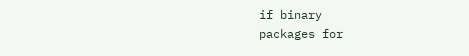if binary
packages for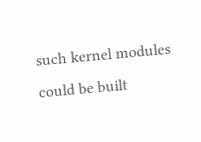such kernel modules could be built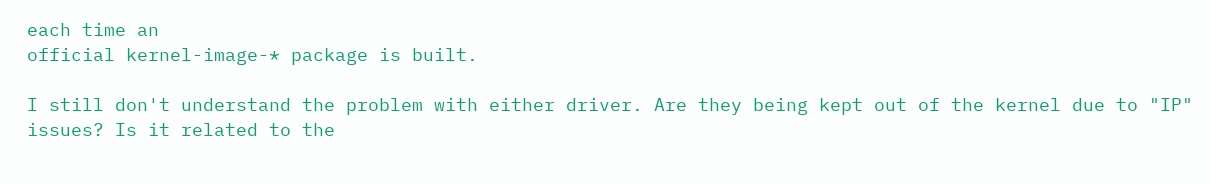each time an
official kernel-image-* package is built.

I still don't understand the problem with either driver. Are they being kept out of the kernel due to "IP" issues? Is it related to the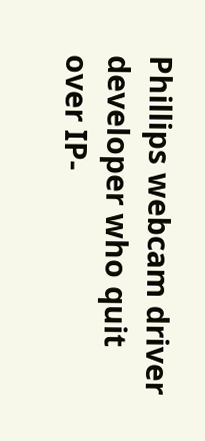Phillips webcam driver developer who quit over IP-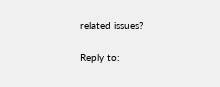related issues?

Reply to: